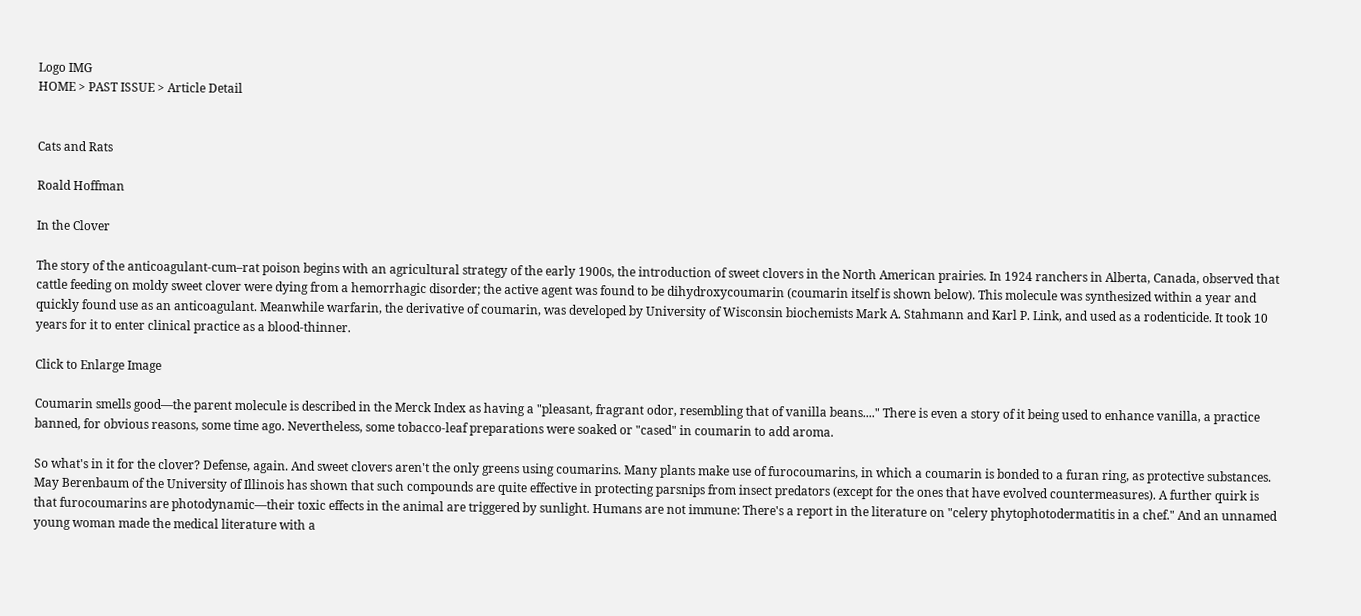Logo IMG
HOME > PAST ISSUE > Article Detail


Cats and Rats

Roald Hoffman

In the Clover

The story of the anticoagulant-cum–rat poison begins with an agricultural strategy of the early 1900s, the introduction of sweet clovers in the North American prairies. In 1924 ranchers in Alberta, Canada, observed that cattle feeding on moldy sweet clover were dying from a hemorrhagic disorder; the active agent was found to be dihydroxycoumarin (coumarin itself is shown below). This molecule was synthesized within a year and quickly found use as an anticoagulant. Meanwhile warfarin, the derivative of coumarin, was developed by University of Wisconsin biochemists Mark A. Stahmann and Karl P. Link, and used as a rodenticide. It took 10 years for it to enter clinical practice as a blood-thinner.

Click to Enlarge Image

Coumarin smells good—the parent molecule is described in the Merck Index as having a "pleasant, fragrant odor, resembling that of vanilla beans...." There is even a story of it being used to enhance vanilla, a practice banned, for obvious reasons, some time ago. Nevertheless, some tobacco-leaf preparations were soaked or "cased" in coumarin to add aroma.

So what's in it for the clover? Defense, again. And sweet clovers aren't the only greens using coumarins. Many plants make use of furocoumarins, in which a coumarin is bonded to a furan ring, as protective substances. May Berenbaum of the University of Illinois has shown that such compounds are quite effective in protecting parsnips from insect predators (except for the ones that have evolved countermeasures). A further quirk is that furocoumarins are photodynamic—their toxic effects in the animal are triggered by sunlight. Humans are not immune: There's a report in the literature on "celery phytophotodermatitis in a chef." And an unnamed young woman made the medical literature with a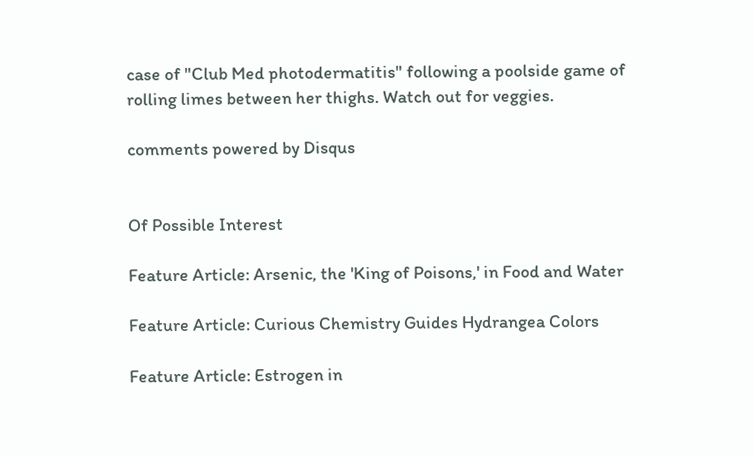case of "Club Med photodermatitis" following a poolside game of rolling limes between her thighs. Watch out for veggies.

comments powered by Disqus


Of Possible Interest

Feature Article: Arsenic, the 'King of Poisons,' in Food and Water

Feature Article: Curious Chemistry Guides Hydrangea Colors

Feature Article: Estrogen in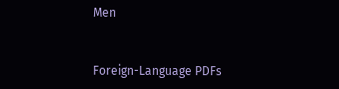Men


Foreign-Language PDFs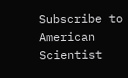Subscribe to American Scientist